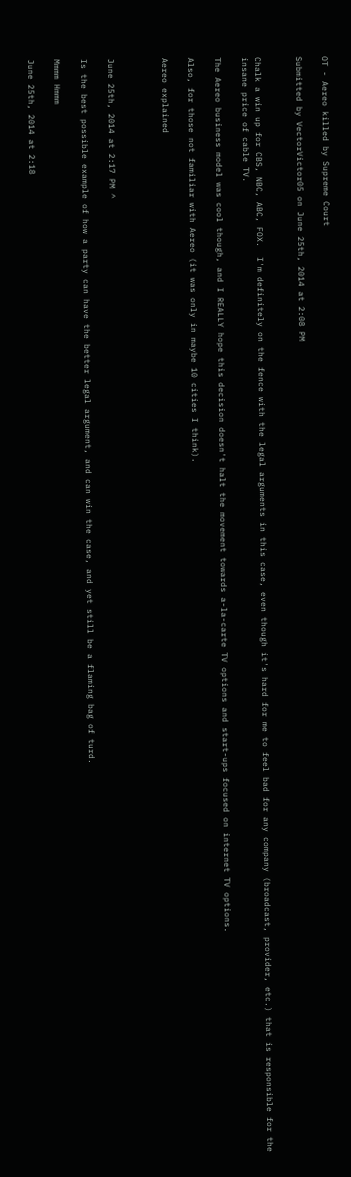OT - Aereo killed by Supreme Court

Submitted by VectorVictor05 on June 25th, 2014 at 2:08 PM


Chalk a win up for CBS, NBC, ABC, FOX.  I'm definitely on the fence with the legal arguments in this case, even though it's hard for me to feel bad for any company (broadcast, provider, etc.) that is responsible for the insane price of cable TV.

The Aereo business model was cool though, and I REALLY hope this decision doesn't halt the movement towards a-la-carte TV options and start-ups focused on internet TV options.

Also, for those not familiar with Aereo (it was only in maybe 10 cities I think).

Aereo explained



June 25th, 2014 at 2:17 PM ^

Is the best possible example of how a party can have the better legal argument, and can win the case, and yet still be a flaming bag of turd.

Mmmm Hmmm

June 25th, 2014 at 2:18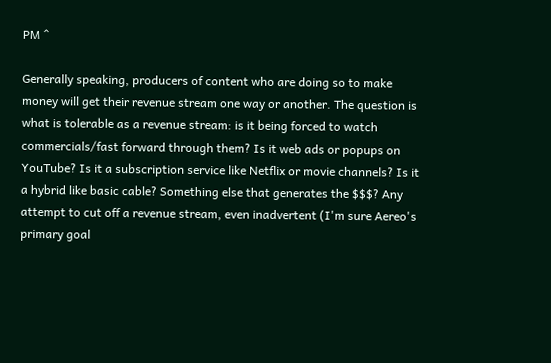PM ^

Generally speaking, producers of content who are doing so to make money will get their revenue stream one way or another. The question is what is tolerable as a revenue stream: is it being forced to watch commercials/fast forward through them? Is it web ads or popups on YouTube? Is it a subscription service like Netflix or movie channels? Is it a hybrid like basic cable? Something else that generates the $$$? Any attempt to cut off a revenue stream, even inadvertent (I'm sure Aereo's primary goal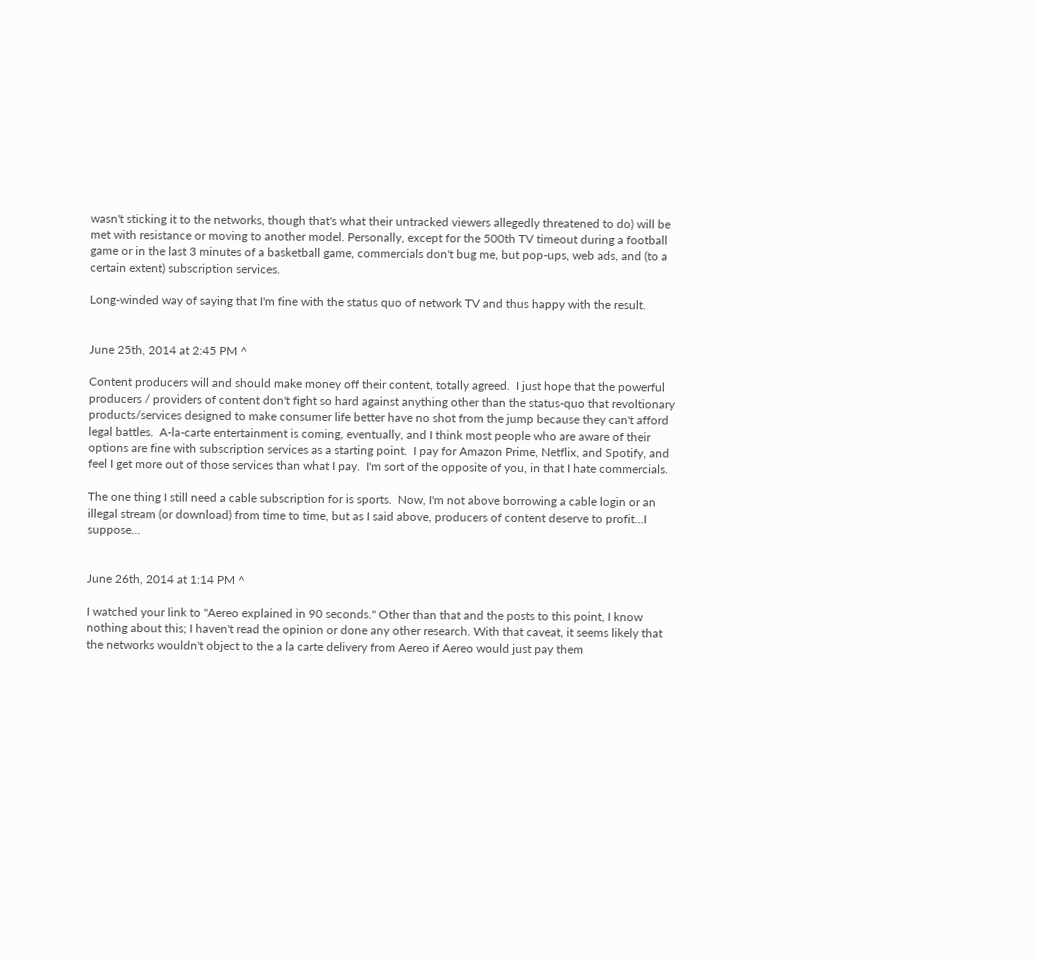wasn't sticking it to the networks, though that's what their untracked viewers allegedly threatened to do) will be met with resistance or moving to another model. Personally, except for the 500th TV timeout during a football game or in the last 3 minutes of a basketball game, commercials don't bug me, but pop-ups, web ads, and (to a certain extent) subscription services.

Long-winded way of saying that I'm fine with the status quo of network TV and thus happy with the result.


June 25th, 2014 at 2:45 PM ^

Content producers will and should make money off their content, totally agreed.  I just hope that the powerful producers / providers of content don't fight so hard against anything other than the status-quo that revoltionary products/services designed to make consumer life better have no shot from the jump because they can't afford legal battles.  A-la-carte entertainment is coming, eventually, and I think most people who are aware of their options are fine with subscription services as a starting point.  I pay for Amazon Prime, Netflix, and Spotify, and feel I get more out of those services than what I pay.  I'm sort of the opposite of you, in that I hate commercials.

The one thing I still need a cable subscription for is sports.  Now, I'm not above borrowing a cable login or an illegal stream (or download) from time to time, but as I said above, producers of content deserve to profit...I suppose...


June 26th, 2014 at 1:14 PM ^

I watched your link to "Aereo explained in 90 seconds." Other than that and the posts to this point, I know nothing about this; I haven't read the opinion or done any other research. With that caveat, it seems likely that the networks wouldn't object to the a la carte delivery from Aereo if Aereo would just pay them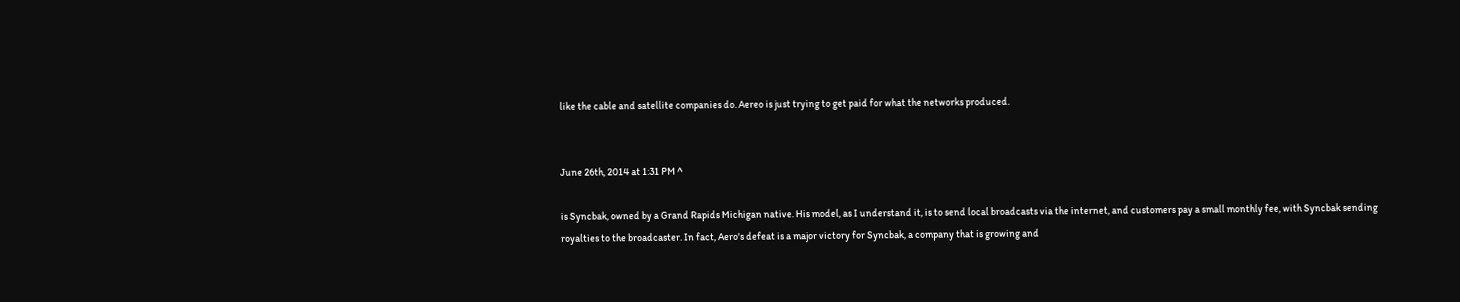like the cable and satellite companies do. Aereo is just trying to get paid for what the networks produced.


June 26th, 2014 at 1:31 PM ^

is Syncbak, owned by a Grand Rapids Michigan native. His model, as I understand it, is to send local broadcasts via the internet, and customers pay a small monthly fee, with Syncbak sending royalties to the broadcaster. In fact, Aero's defeat is a major victory for Syncbak, a company that is growing and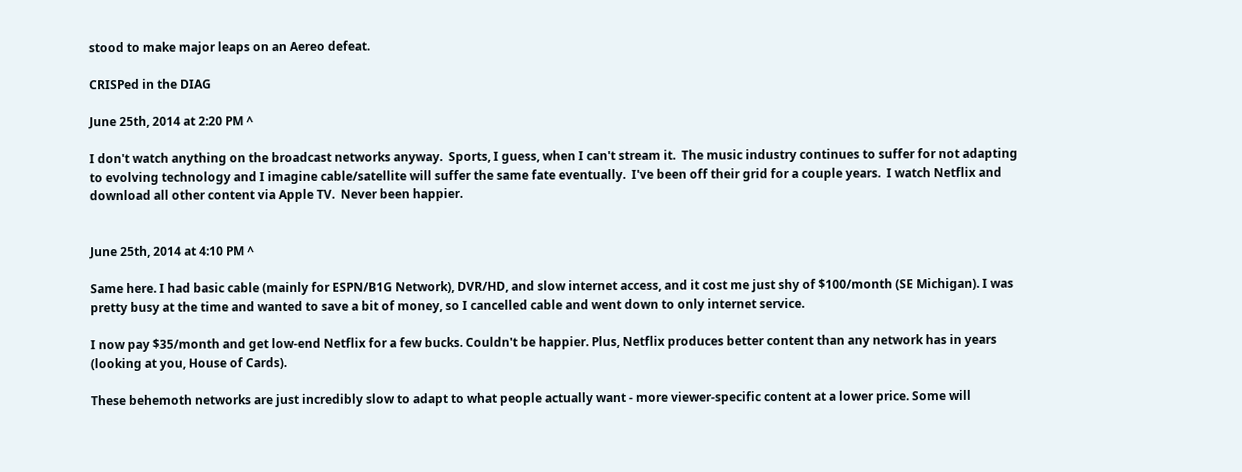stood to make major leaps on an Aereo defeat.

CRISPed in the DIAG

June 25th, 2014 at 2:20 PM ^

I don't watch anything on the broadcast networks anyway.  Sports, I guess, when I can't stream it.  The music industry continues to suffer for not adapting to evolving technology and I imagine cable/satellite will suffer the same fate eventually.  I've been off their grid for a couple years.  I watch Netflix and download all other content via Apple TV.  Never been happier.


June 25th, 2014 at 4:10 PM ^

Same here. I had basic cable (mainly for ESPN/B1G Network), DVR/HD, and slow internet access, and it cost me just shy of $100/month (SE Michigan). I was pretty busy at the time and wanted to save a bit of money, so I cancelled cable and went down to only internet service.

I now pay $35/month and get low-end Netflix for a few bucks. Couldn't be happier. Plus, Netflix produces better content than any network has in years (looking at you, House of Cards).

These behemoth networks are just incredibly slow to adapt to what people actually want - more viewer-specific content at a lower price. Some will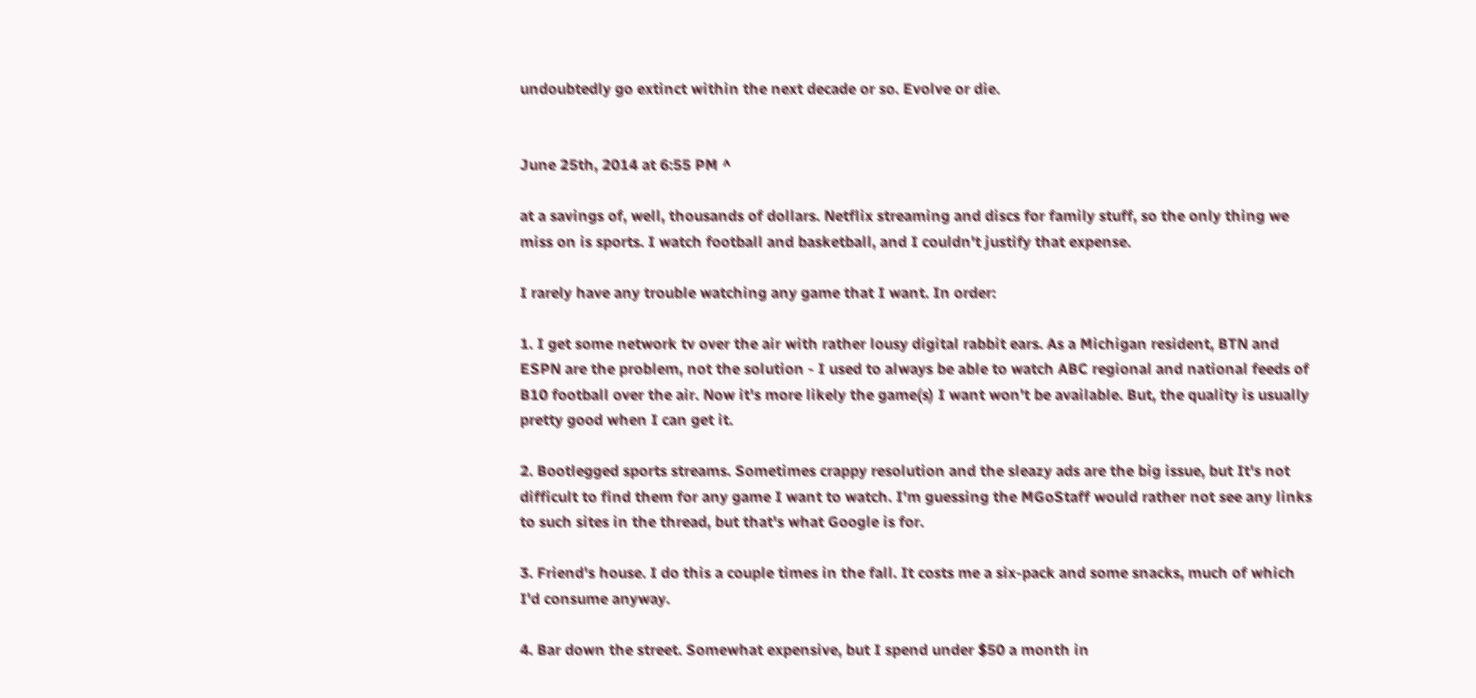undoubtedly go extinct within the next decade or so. Evolve or die.


June 25th, 2014 at 6:55 PM ^

at a savings of, well, thousands of dollars. Netflix streaming and discs for family stuff, so the only thing we miss on is sports. I watch football and basketball, and I couldn't justify that expense.

I rarely have any trouble watching any game that I want. In order:

1. I get some network tv over the air with rather lousy digital rabbit ears. As a Michigan resident, BTN and ESPN are the problem, not the solution - I used to always be able to watch ABC regional and national feeds of B10 football over the air. Now it's more likely the game(s) I want won't be available. But, the quality is usually pretty good when I can get it.

2. Bootlegged sports streams. Sometimes crappy resolution and the sleazy ads are the big issue, but It's not difficult to find them for any game I want to watch. I'm guessing the MGoStaff would rather not see any links to such sites in the thread, but that's what Google is for.

3. Friend's house. I do this a couple times in the fall. It costs me a six-pack and some snacks, much of which I'd consume anyway.

4. Bar down the street. Somewhat expensive, but I spend under $50 a month in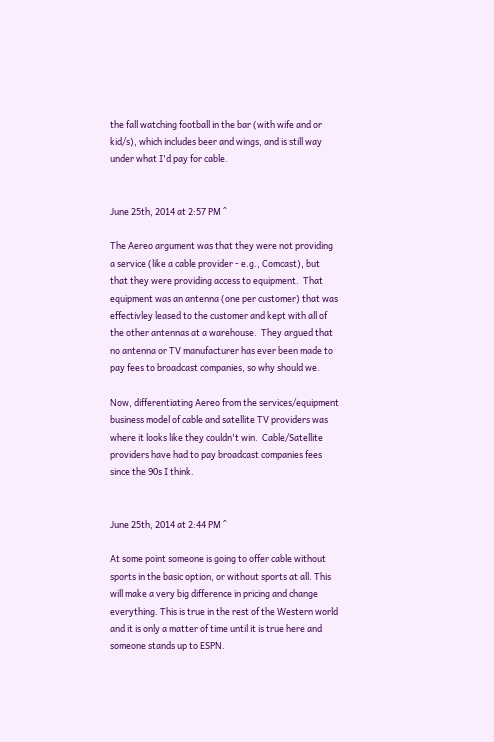the fall watching football in the bar (with wife and or kid/s), which includes beer and wings, and is still way under what I'd pay for cable.


June 25th, 2014 at 2:57 PM ^

The Aereo argument was that they were not providing a service (like a cable provider - e.g., Comcast), but that they were providing access to equipment.  That equipment was an antenna (one per customer) that was effectivley leased to the customer and kept with all of the other antennas at a warehouse.  They argued that no antenna or TV manufacturer has ever been made to pay fees to broadcast companies, so why should we.

Now, differentiating Aereo from the services/equipment business model of cable and satellite TV providers was where it looks like they couldn't win.  Cable/Satellite providers have had to pay broadcast companies fees since the 90s I think.


June 25th, 2014 at 2:44 PM ^

At some point someone is going to offer cable without sports in the basic option, or without sports at all. This will make a very big difference in pricing and change everything. This is true in the rest of the Western world and it is only a matter of time until it is true here and someone stands up to ESPN.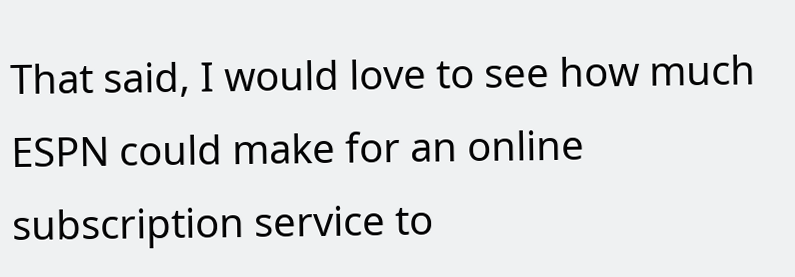That said, I would love to see how much ESPN could make for an online subscription service to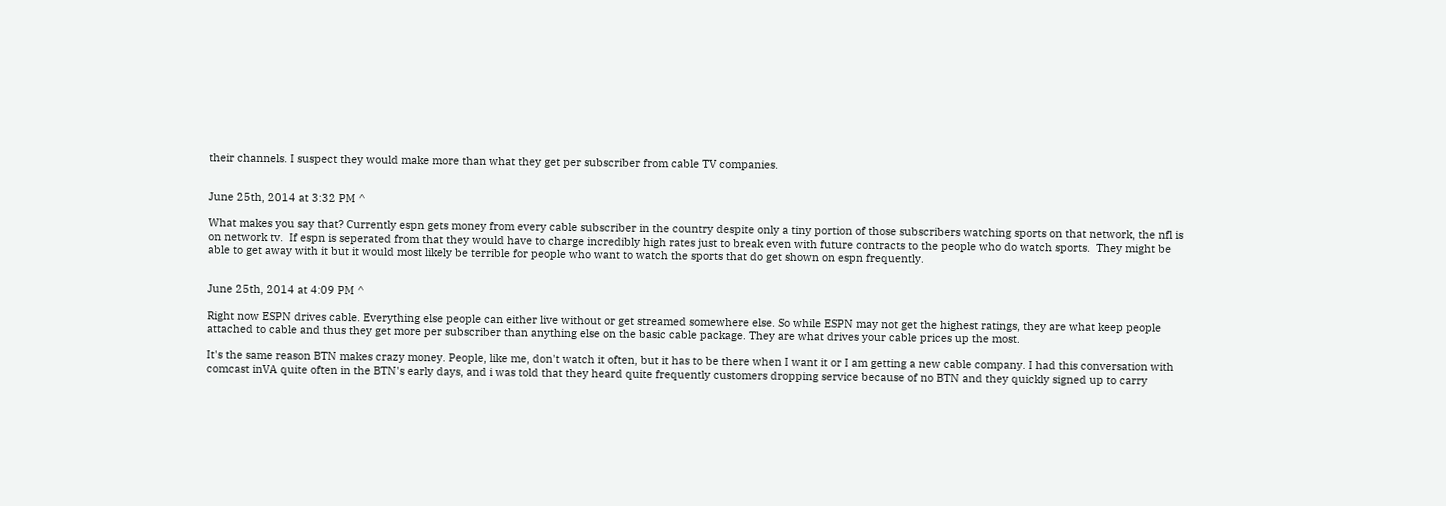their channels. I suspect they would make more than what they get per subscriber from cable TV companies.


June 25th, 2014 at 3:32 PM ^

What makes you say that? Currently espn gets money from every cable subscriber in the country despite only a tiny portion of those subscribers watching sports on that network, the nfl is on network tv.  If espn is seperated from that they would have to charge incredibly high rates just to break even with future contracts to the people who do watch sports.  They might be able to get away with it but it would most likely be terrible for people who want to watch the sports that do get shown on espn frequently.


June 25th, 2014 at 4:09 PM ^

Right now ESPN drives cable. Everything else people can either live without or get streamed somewhere else. So while ESPN may not get the highest ratings, they are what keep people attached to cable and thus they get more per subscriber than anything else on the basic cable package. They are what drives your cable prices up the most.

It's the same reason BTN makes crazy money. People, like me, don't watch it often, but it has to be there when I want it or I am getting a new cable company. I had this conversation with comcast inVA quite often in the BTN's early days, and i was told that they heard quite frequently customers dropping service because of no BTN and they quickly signed up to carry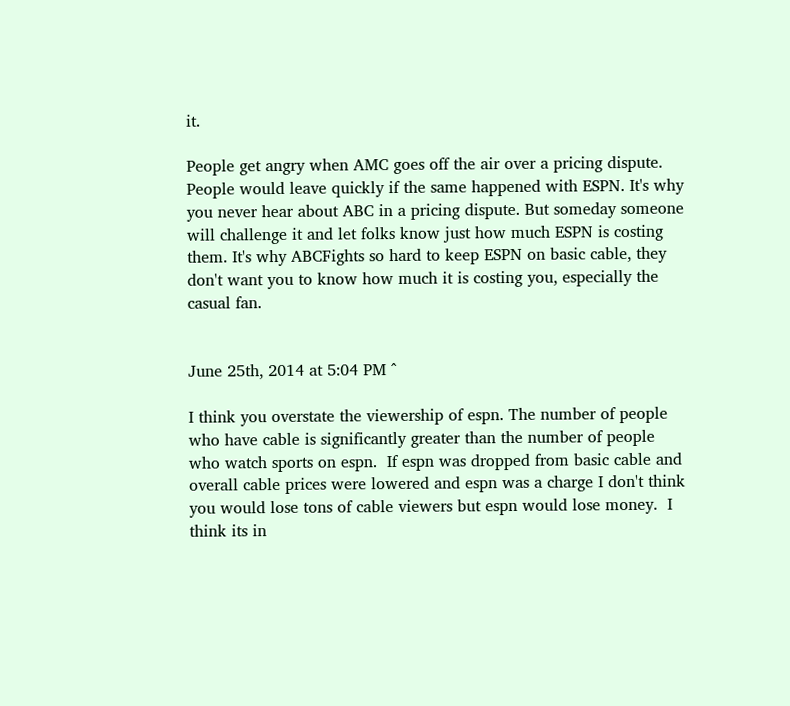it.

People get angry when AMC goes off the air over a pricing dispute. People would leave quickly if the same happened with ESPN. It's why you never hear about ABC in a pricing dispute. But someday someone will challenge it and let folks know just how much ESPN is costing them. It's why ABCFights so hard to keep ESPN on basic cable, they don't want you to know how much it is costing you, especially the casual fan.


June 25th, 2014 at 5:04 PM ^

I think you overstate the viewership of espn. The number of people who have cable is significantly greater than the number of people who watch sports on espn.  If espn was dropped from basic cable and overall cable prices were lowered and espn was a charge I don't think you would lose tons of cable viewers but espn would lose money.  I think its in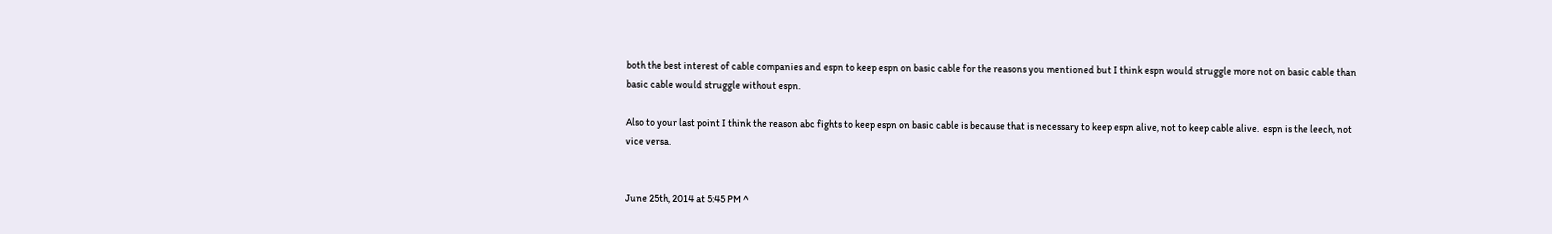both the best interest of cable companies and espn to keep espn on basic cable for the reasons you mentioned but I think espn would struggle more not on basic cable than basic cable would struggle without espn.

Also to your last point I think the reason abc fights to keep espn on basic cable is because that is necessary to keep espn alive, not to keep cable alive.  espn is the leech, not vice versa.


June 25th, 2014 at 5:45 PM ^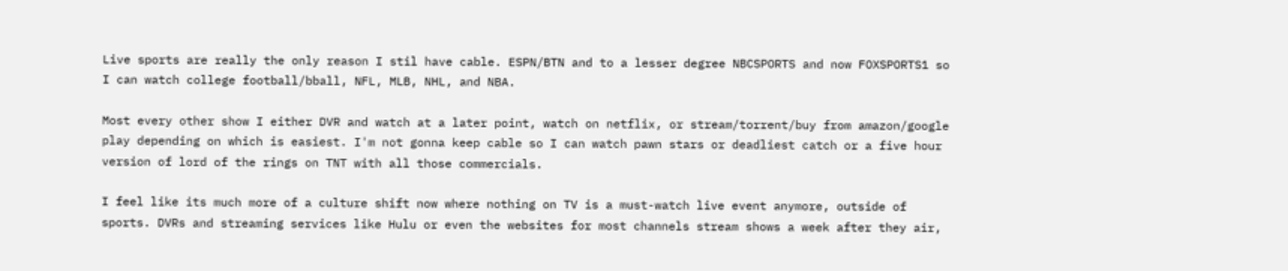Live sports are really the only reason I stil have cable. ESPN/BTN and to a lesser degree NBCSPORTS and now FOXSPORTS1 so I can watch college football/bball, NFL, MLB, NHL, and NBA.

Most every other show I either DVR and watch at a later point, watch on netflix, or stream/torrent/buy from amazon/google play depending on which is easiest. I'm not gonna keep cable so I can watch pawn stars or deadliest catch or a five hour version of lord of the rings on TNT with all those commercials.

I feel like its much more of a culture shift now where nothing on TV is a must-watch live event anymore, outside of sports. DVRs and streaming services like Hulu or even the websites for most channels stream shows a week after they air,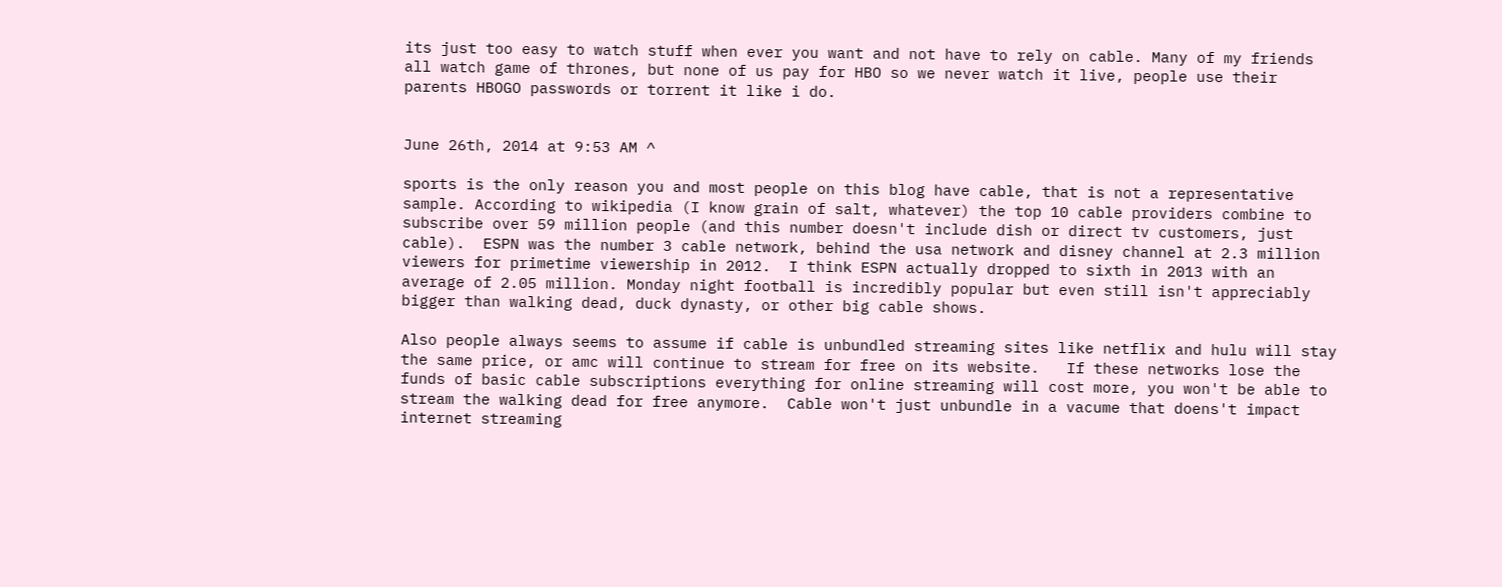its just too easy to watch stuff when ever you want and not have to rely on cable. Many of my friends all watch game of thrones, but none of us pay for HBO so we never watch it live, people use their parents HBOGO passwords or torrent it like i do.


June 26th, 2014 at 9:53 AM ^

sports is the only reason you and most people on this blog have cable, that is not a representative sample. According to wikipedia (I know grain of salt, whatever) the top 10 cable providers combine to subscribe over 59 million people (and this number doesn't include dish or direct tv customers, just cable).  ESPN was the number 3 cable network, behind the usa network and disney channel at 2.3 million viewers for primetime viewership in 2012.  I think ESPN actually dropped to sixth in 2013 with an average of 2.05 million. Monday night football is incredibly popular but even still isn't appreciably bigger than walking dead, duck dynasty, or other big cable shows.

Also people always seems to assume if cable is unbundled streaming sites like netflix and hulu will stay the same price, or amc will continue to stream for free on its website.   If these networks lose the funds of basic cable subscriptions everything for online streaming will cost more, you won't be able to stream the walking dead for free anymore.  Cable won't just unbundle in a vacume that doens't impact internet streaming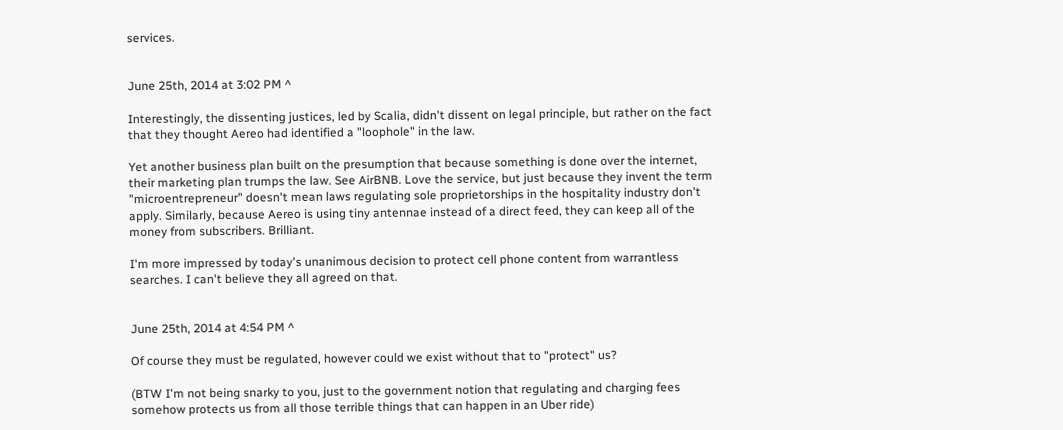services.


June 25th, 2014 at 3:02 PM ^

Interestingly, the dissenting justices, led by Scalia, didn't dissent on legal principle, but rather on the fact that they thought Aereo had identified a "loophole" in the law.

Yet another business plan built on the presumption that because something is done over the internet, their marketing plan trumps the law. See AirBNB. Love the service, but just because they invent the term "microentrepreneur" doesn't mean laws regulating sole proprietorships in the hospitality industry don't apply. Similarly, because Aereo is using tiny antennae instead of a direct feed, they can keep all of the money from subscribers. Brilliant.

I'm more impressed by today's unanimous decision to protect cell phone content from warrantless searches. I can't believe they all agreed on that.


June 25th, 2014 at 4:54 PM ^

Of course they must be regulated, however could we exist without that to "protect" us?

(BTW I'm not being snarky to you, just to the government notion that regulating and charging fees somehow protects us from all those terrible things that can happen in an Uber ride)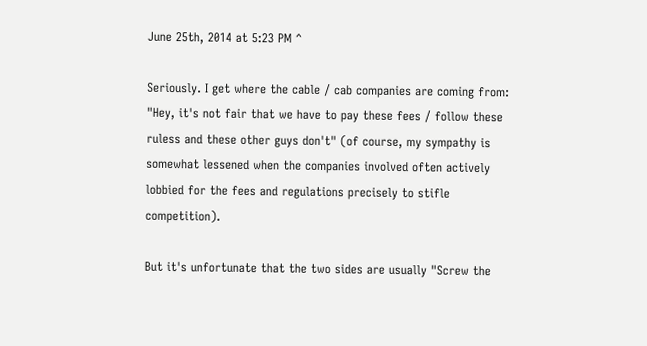June 25th, 2014 at 5:23 PM ^

Seriously. I get where the cable / cab companies are coming from: "Hey, it's not fair that we have to pay these fees / follow these ruless and these other guys don't" (of course, my sympathy is somewhat lessened when the companies involved often actively lobbied for the fees and regulations precisely to stifle competition).

But it's unfortunate that the two sides are usually "Screw the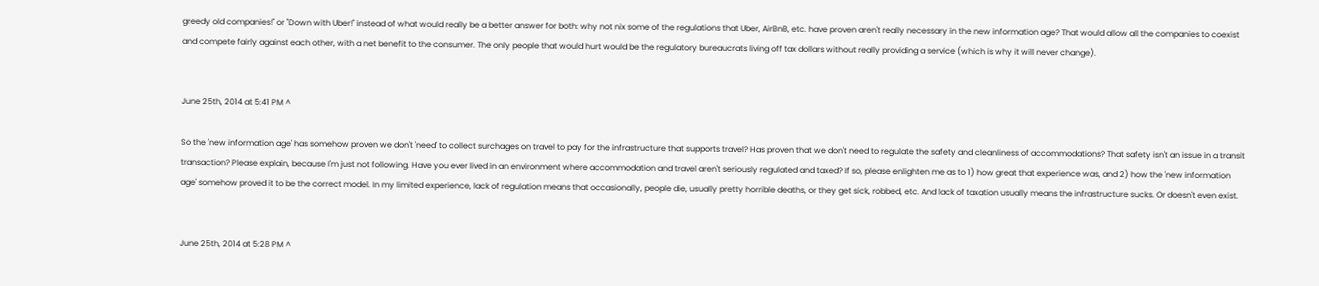greedy old companies!" or "Down with Uber!" instead of what would really be a better answer for both: why not nix some of the regulations that Uber, AirBnB, etc. have proven aren't really necessary in the new information age? That would allow all the companies to coexist and compete fairly against each other, with a net benefit to the consumer. The only people that would hurt would be the regulatory bureaucrats living off tax dollars without really providing a service (which is why it will never change).


June 25th, 2014 at 5:41 PM ^

So the 'new information age' has somehow proven we don't 'need' to collect surchages on travel to pay for the infrastructure that supports travel? Has proven that we don't need to regulate the safety and cleanliness of accommodations? That safety isn't an issue in a transit transaction? Please explain, because I'm just not following. Have you ever lived in an environment where accommodation and travel aren't seriously regulated and taxed? If so, please enlighten me as to 1) how great that experience was, and 2) how the 'new information age' somehow proved it to be the correct model. In my limited experience, lack of regulation means that occasionally, people die, usually pretty horrible deaths, or they get sick, robbed, etc. And lack of taxation usually means the infrastructure sucks. Or doesn't even exist.


June 25th, 2014 at 5:28 PM ^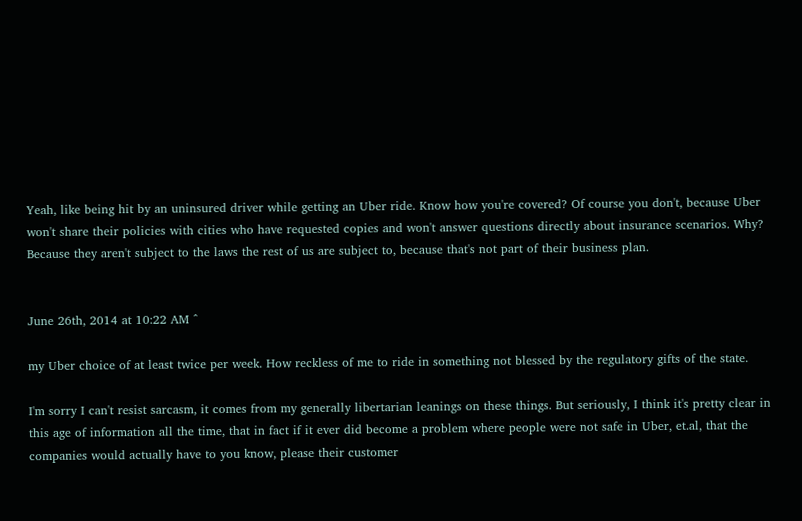Yeah, like being hit by an uninsured driver while getting an Uber ride. Know how you're covered? Of course you don't, because Uber won't share their policies with cities who have requested copies and won't answer questions directly about insurance scenarios. Why? Because they aren't subject to the laws the rest of us are subject to, because that's not part of their business plan.


June 26th, 2014 at 10:22 AM ^

my Uber choice of at least twice per week. How reckless of me to ride in something not blessed by the regulatory gifts of the state.

I'm sorry I can't resist sarcasm, it comes from my generally libertarian leanings on these things. But seriously, I think it's pretty clear in this age of information all the time, that in fact if it ever did become a problem where people were not safe in Uber, et.al, that the companies would actually have to you know, please their customer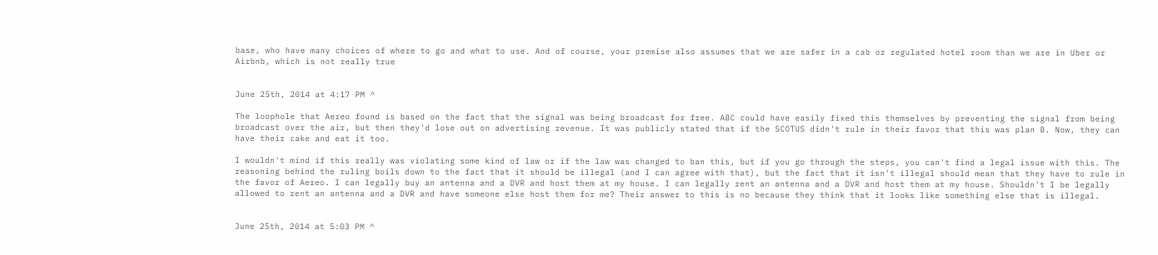base, who have many choices of where to go and what to use. And of course, your premise also assumes that we are safer in a cab or regulated hotel room than we are in Uber or Airbnb, which is not really true


June 25th, 2014 at 4:17 PM ^

The loophole that Aereo found is based on the fact that the signal was being broadcast for free. ABC could have easily fixed this themselves by preventing the signal from being broadcast over the air, but then they'd lose out on advertising revenue. It was publicly stated that if the SCOTUS didn't rule in their favor that this was plan B. Now, they can have their cake and eat it too.

I wouldn't mind if this really was violating some kind of law or if the law was changed to ban this, but if you go through the steps, you can't find a legal issue with this. The reasoning behind the ruling boils down to the fact that it should be illegal (and I can agree with that), but the fact that it isn't illegal should mean that they have to rule in the favor of Aereo. I can legally buy an antenna and a DVR and host them at my house. I can legally rent an antenna and a DVR and host them at my house. Shouldn't I be legally allowed to rent an antenna and a DVR and have someone else host them for me? Their answer to this is no because they think that it looks like something else that is illegal.


June 25th, 2014 at 5:03 PM ^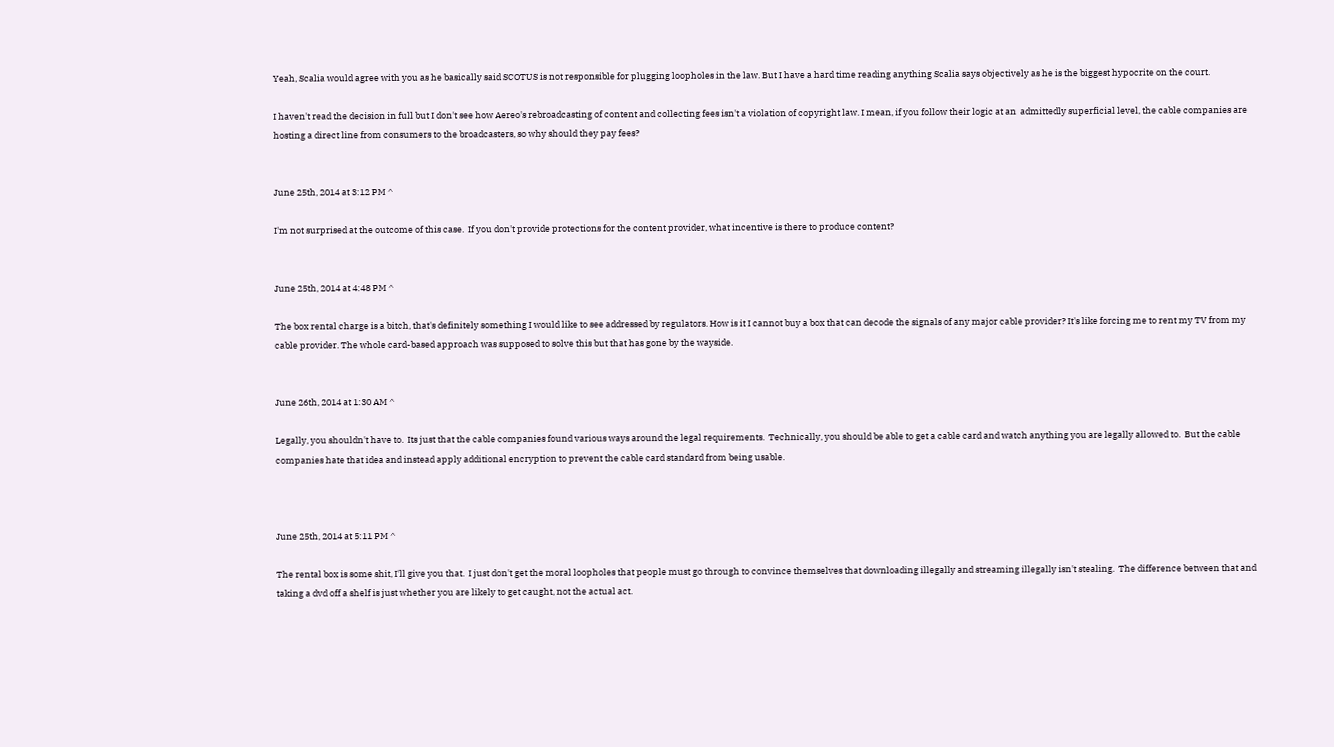Yeah, Scalia would agree with you as he basically said SCOTUS is not responsible for plugging loopholes in the law. But I have a hard time reading anything Scalia says objectively as he is the biggest hypocrite on the court.

I haven't read the decision in full but I don't see how Aereo's rebroadcasting of content and collecting fees isn't a violation of copyright law. I mean, if you follow their logic at an  admittedly superficial level, the cable companies are hosting a direct line from consumers to the broadcasters, so why should they pay fees?


June 25th, 2014 at 3:12 PM ^

I'm not surprised at the outcome of this case.  If you don't provide protections for the content provider, what incentive is there to produce content?


June 25th, 2014 at 4:48 PM ^

The box rental charge is a bitch, that's definitely something I would like to see addressed by regulators. How is it I cannot buy a box that can decode the signals of any major cable provider? It's like forcing me to rent my TV from my cable provider. The whole card-based approach was supposed to solve this but that has gone by the wayside.


June 26th, 2014 at 1:30 AM ^

Legally, you shouldn't have to.  Its just that the cable companies found various ways around the legal requirements.  Technically, you should be able to get a cable card and watch anything you are legally allowed to.  But the cable companies hate that idea and instead apply additional encryption to prevent the cable card standard from being usable.



June 25th, 2014 at 5:11 PM ^

The rental box is some shit, I'll give you that.  I just don't get the moral loopholes that people must go through to convince themselves that downloading illegally and streaming illegally isn't stealing.  The difference between that and taking a dvd off a shelf is just whether you are likely to get caught, not the actual act.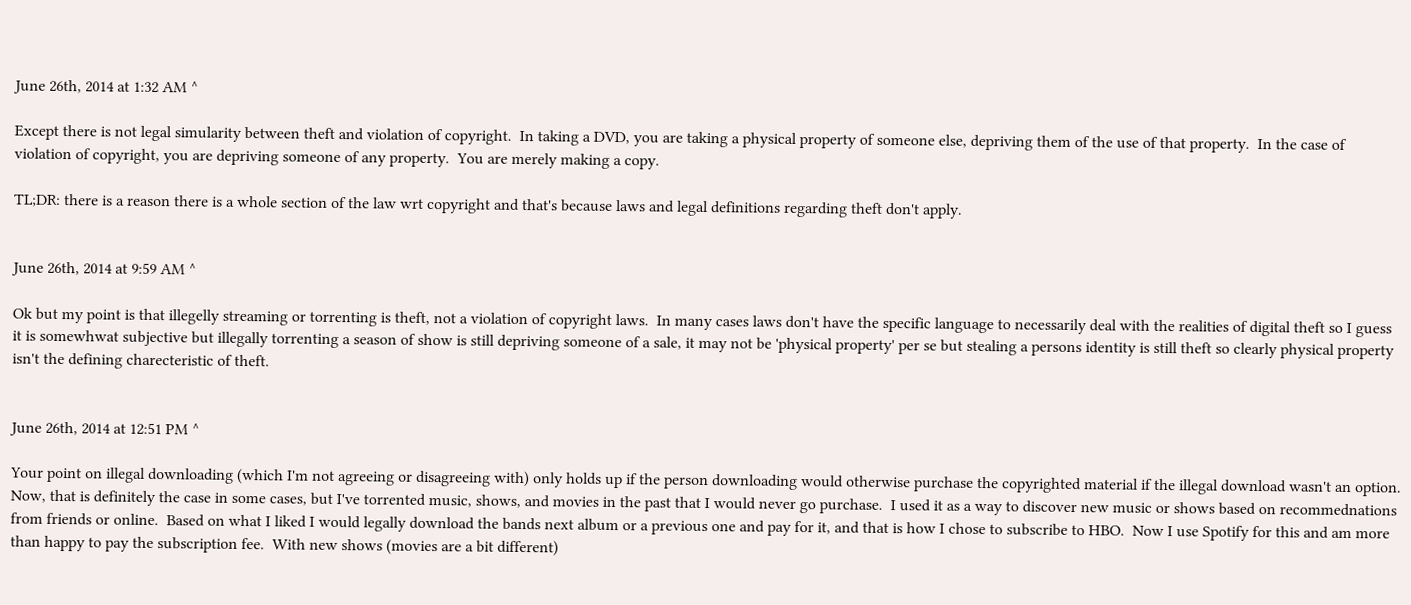June 26th, 2014 at 1:32 AM ^

Except there is not legal simularity between theft and violation of copyright.  In taking a DVD, you are taking a physical property of someone else, depriving them of the use of that property.  In the case of violation of copyright, you are depriving someone of any property.  You are merely making a copy.

TL;DR: there is a reason there is a whole section of the law wrt copyright and that's because laws and legal definitions regarding theft don't apply.


June 26th, 2014 at 9:59 AM ^

Ok but my point is that illegelly streaming or torrenting is theft, not a violation of copyright laws.  In many cases laws don't have the specific language to necessarily deal with the realities of digital theft so I guess it is somewhwat subjective but illegally torrenting a season of show is still depriving someone of a sale, it may not be 'physical property' per se but stealing a persons identity is still theft so clearly physical property isn't the defining charecteristic of theft.


June 26th, 2014 at 12:51 PM ^

Your point on illegal downloading (which I'm not agreeing or disagreeing with) only holds up if the person downloading would otherwise purchase the copyrighted material if the illegal download wasn't an option.  Now, that is definitely the case in some cases, but I've torrented music, shows, and movies in the past that I would never go purchase.  I used it as a way to discover new music or shows based on recommednations from friends or online.  Based on what I liked I would legally download the bands next album or a previous one and pay for it, and that is how I chose to subscribe to HBO.  Now I use Spotify for this and am more than happy to pay the subscription fee.  With new shows (movies are a bit different)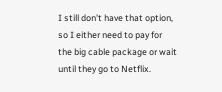I still don't have that option, so I either need to pay for the big cable package or wait until they go to Netflix.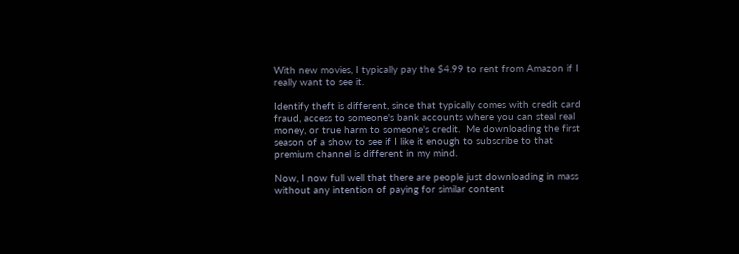With new movies, I typically pay the $4.99 to rent from Amazon if I really want to see it.

Identify theft is different, since that typically comes with credit card fraud, access to someone's bank accounts where you can steal real money, or true harm to someone's credit.  Me downloading the first season of a show to see if I like it enough to subscribe to that premium channel is different in my mind.

Now, I now full well that there are people just downloading in mass without any intention of paying for similar content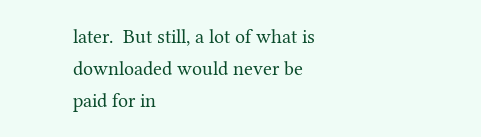later.  But still, a lot of what is downloaded would never be paid for in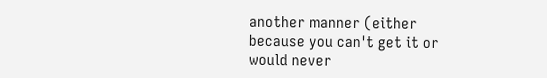another manner (either because you can't get it or would never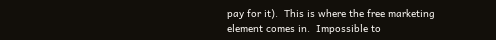pay for it).  This is where the free marketing element comes in.  Impossible to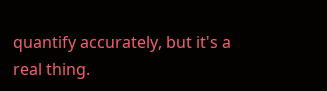quantify accurately, but it's a real thing.